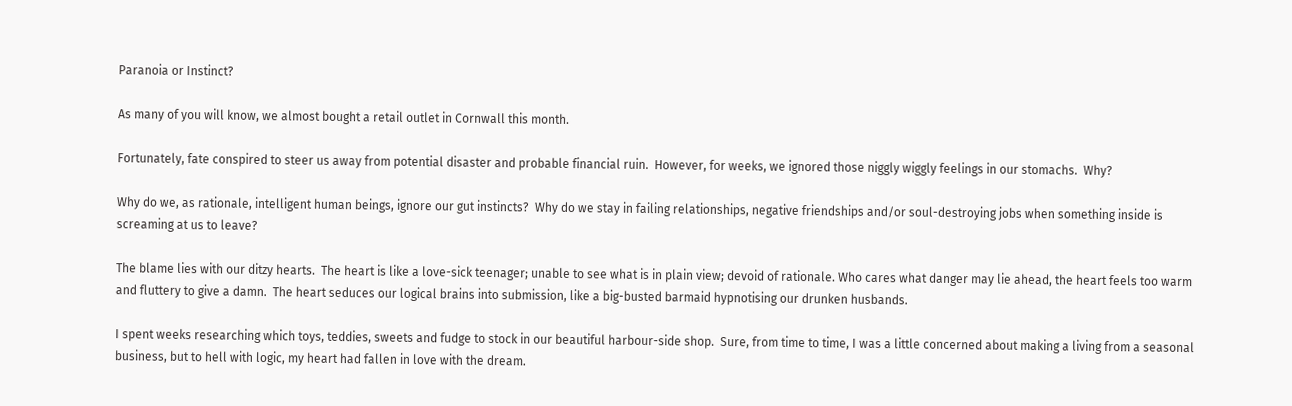Paranoia or Instinct?

As many of you will know, we almost bought a retail outlet in Cornwall this month.

Fortunately, fate conspired to steer us away from potential disaster and probable financial ruin.  However, for weeks, we ignored those niggly wiggly feelings in our stomachs.  Why?

Why do we, as rationale, intelligent human beings, ignore our gut instincts?  Why do we stay in failing relationships, negative friendships and/or soul-destroying jobs when something inside is screaming at us to leave?

The blame lies with our ditzy hearts.  The heart is like a love-sick teenager; unable to see what is in plain view; devoid of rationale. Who cares what danger may lie ahead, the heart feels too warm and fluttery to give a damn.  The heart seduces our logical brains into submission, like a big-busted barmaid hypnotising our drunken husbands.

I spent weeks researching which toys, teddies, sweets and fudge to stock in our beautiful harbour-side shop.  Sure, from time to time, I was a little concerned about making a living from a seasonal business, but to hell with logic, my heart had fallen in love with the dream.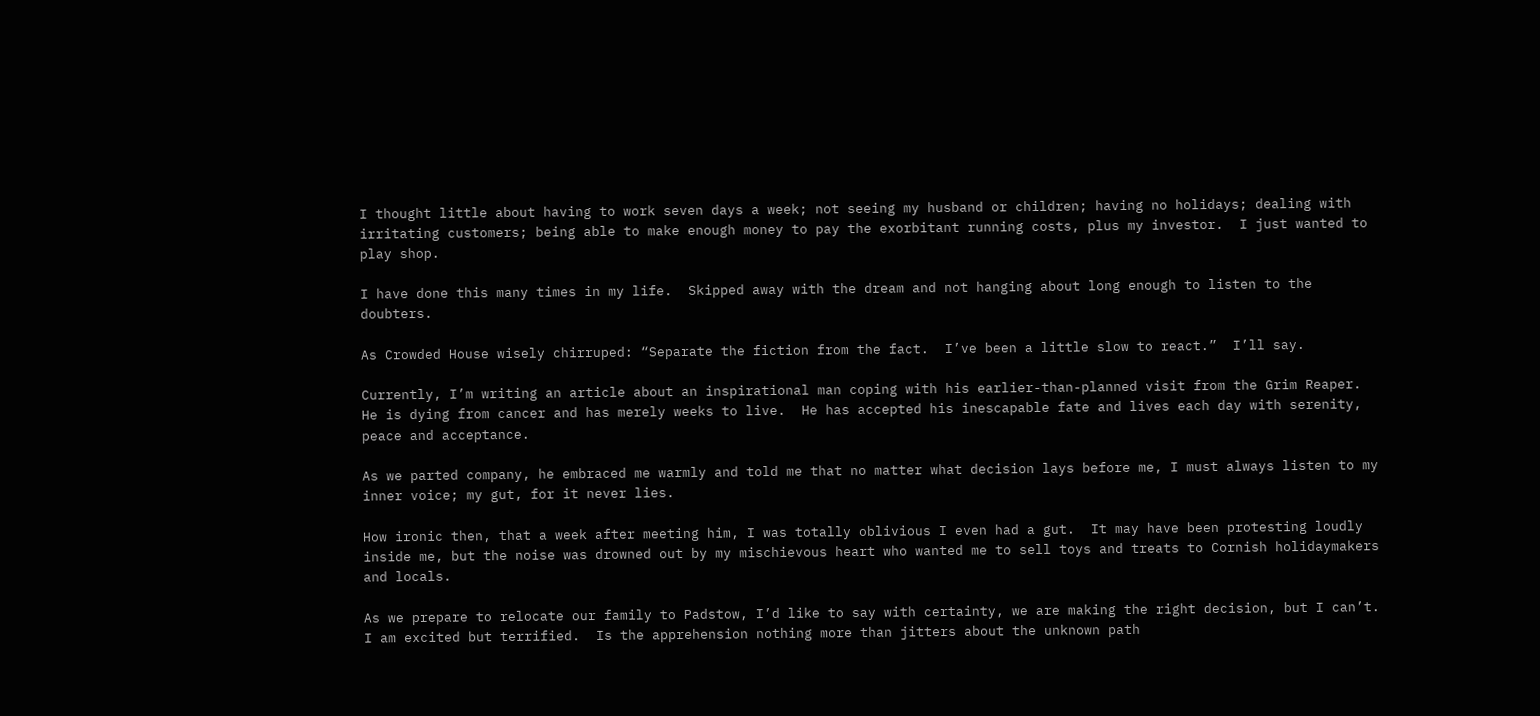I thought little about having to work seven days a week; not seeing my husband or children; having no holidays; dealing with irritating customers; being able to make enough money to pay the exorbitant running costs, plus my investor.  I just wanted to play shop.

I have done this many times in my life.  Skipped away with the dream and not hanging about long enough to listen to the doubters.

As Crowded House wisely chirruped: “Separate the fiction from the fact.  I’ve been a little slow to react.”  I’ll say.

Currently, I’m writing an article about an inspirational man coping with his earlier-than-planned visit from the Grim Reaper.  He is dying from cancer and has merely weeks to live.  He has accepted his inescapable fate and lives each day with serenity, peace and acceptance.

As we parted company, he embraced me warmly and told me that no matter what decision lays before me, I must always listen to my inner voice; my gut, for it never lies.

How ironic then, that a week after meeting him, I was totally oblivious I even had a gut.  It may have been protesting loudly inside me, but the noise was drowned out by my mischievous heart who wanted me to sell toys and treats to Cornish holidaymakers and locals.

As we prepare to relocate our family to Padstow, I’d like to say with certainty, we are making the right decision, but I can’t.  I am excited but terrified.  Is the apprehension nothing more than jitters about the unknown path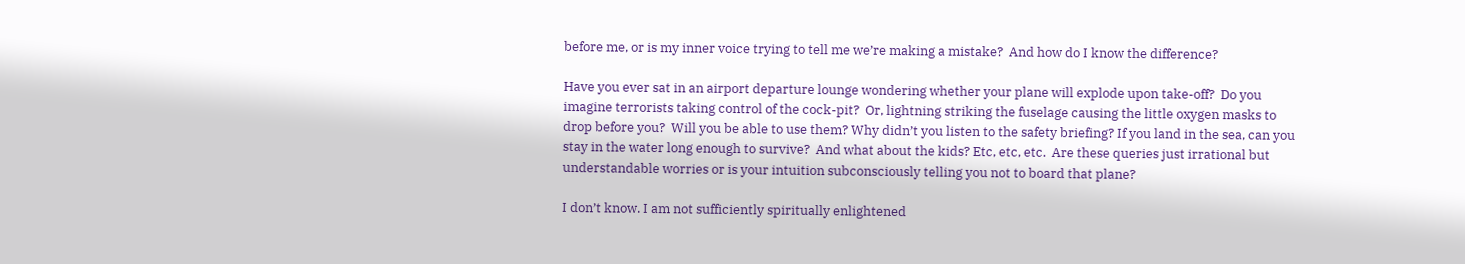before me, or is my inner voice trying to tell me we’re making a mistake?  And how do I know the difference?

Have you ever sat in an airport departure lounge wondering whether your plane will explode upon take-off?  Do you imagine terrorists taking control of the cock-pit?  Or, lightning striking the fuselage causing the little oxygen masks to drop before you?  Will you be able to use them? Why didn’t you listen to the safety briefing? If you land in the sea, can you stay in the water long enough to survive?  And what about the kids? Etc, etc, etc.  Are these queries just irrational but understandable worries or is your intuition subconsciously telling you not to board that plane?

I don’t know. I am not sufficiently spiritually enlightened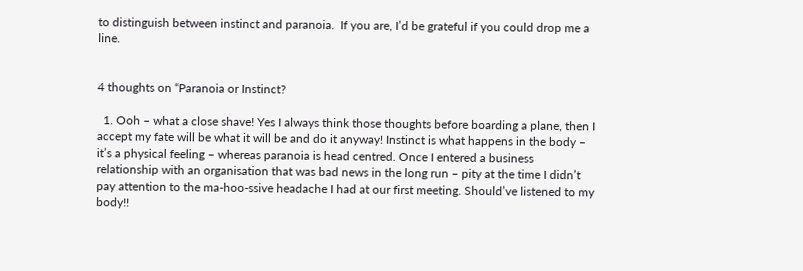to distinguish between instinct and paranoia.  If you are, I’d be grateful if you could drop me a line.


4 thoughts on “Paranoia or Instinct?

  1. Ooh – what a close shave! Yes I always think those thoughts before boarding a plane, then I accept my fate will be what it will be and do it anyway! Instinct is what happens in the body – it’s a physical feeling – whereas paranoia is head centred. Once I entered a business relationship with an organisation that was bad news in the long run – pity at the time I didn’t pay attention to the ma-hoo-ssive headache I had at our first meeting. Should’ve listened to my body!!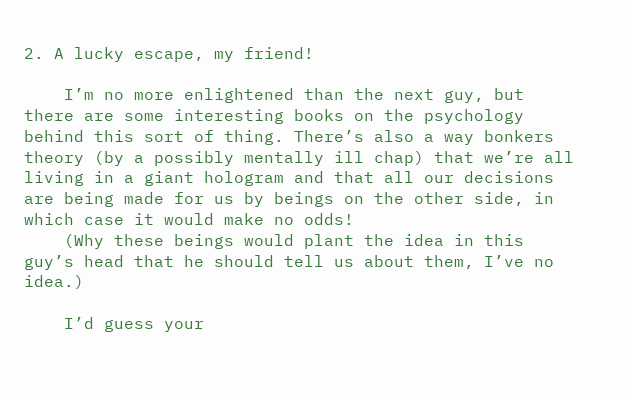2. A lucky escape, my friend!

    I’m no more enlightened than the next guy, but there are some interesting books on the psychology behind this sort of thing. There’s also a way bonkers theory (by a possibly mentally ill chap) that we’re all living in a giant hologram and that all our decisions are being made for us by beings on the other side, in which case it would make no odds!
    (Why these beings would plant the idea in this guy’s head that he should tell us about them, I’ve no idea.)

    I’d guess your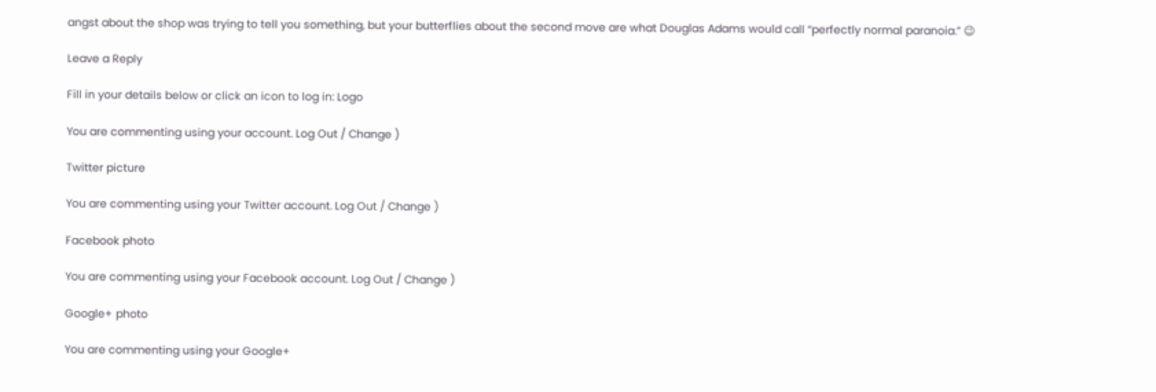angst about the shop was trying to tell you something, but your butterflies about the second move are what Douglas Adams would call “perfectly normal paranoia.” 😉

Leave a Reply

Fill in your details below or click an icon to log in: Logo

You are commenting using your account. Log Out / Change )

Twitter picture

You are commenting using your Twitter account. Log Out / Change )

Facebook photo

You are commenting using your Facebook account. Log Out / Change )

Google+ photo

You are commenting using your Google+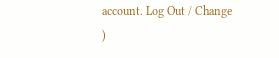account. Log Out / Change )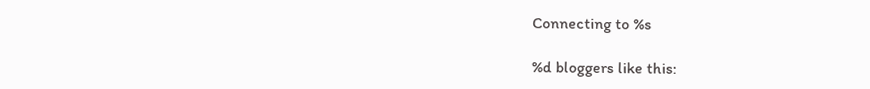Connecting to %s

%d bloggers like this: